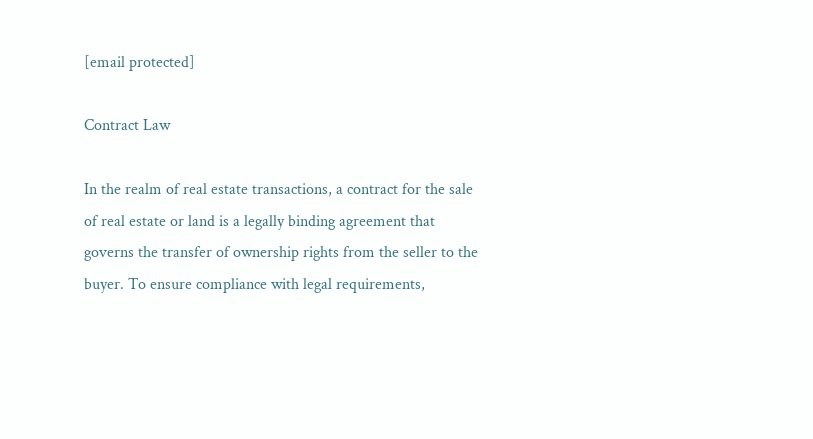[email protected]

Contract Law

In the realm of real estate transactions, a contract for the sale of real estate or land is a legally binding agreement that governs the transfer of ownership rights from the seller to the buyer. To ensure compliance with legal requirements,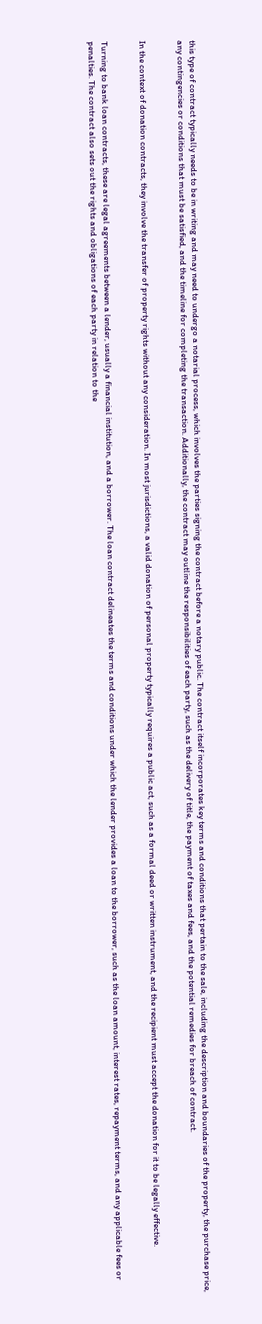this type of contract typically needs to be in writing and may need to undergo a notarial process, which involves the parties signing the contract before a notary public. The contract itself incorporates key terms and conditions that pertain to the sale, including the description and boundaries of the property, the purchase price, any contingencies or conditions that must be satisfied, and the timeline for completing the transaction. Additionally, the contract may outline the responsibilities of each party, such as the delivery of title, the payment of taxes and fees, and the potential remedies for breach of contract.


In the context of donation contracts, they involve the transfer of property rights without any consideration. In most jurisdictions, a valid donation of personal property typically requires a public act, such as a formal deed or written instrument, and the recipient must accept the donation for it to be legally effective.


Turning to bank loan contracts, these are legal agreements between a lender, usually a financial institution, and a borrower. The loan contract delineates the terms and conditions under which the lender provides a loan to the borrower, such as the loan amount, interest rates, repayment terms, and any applicable fees or penalties. The contract also sets out the rights and obligations of each party in relation to the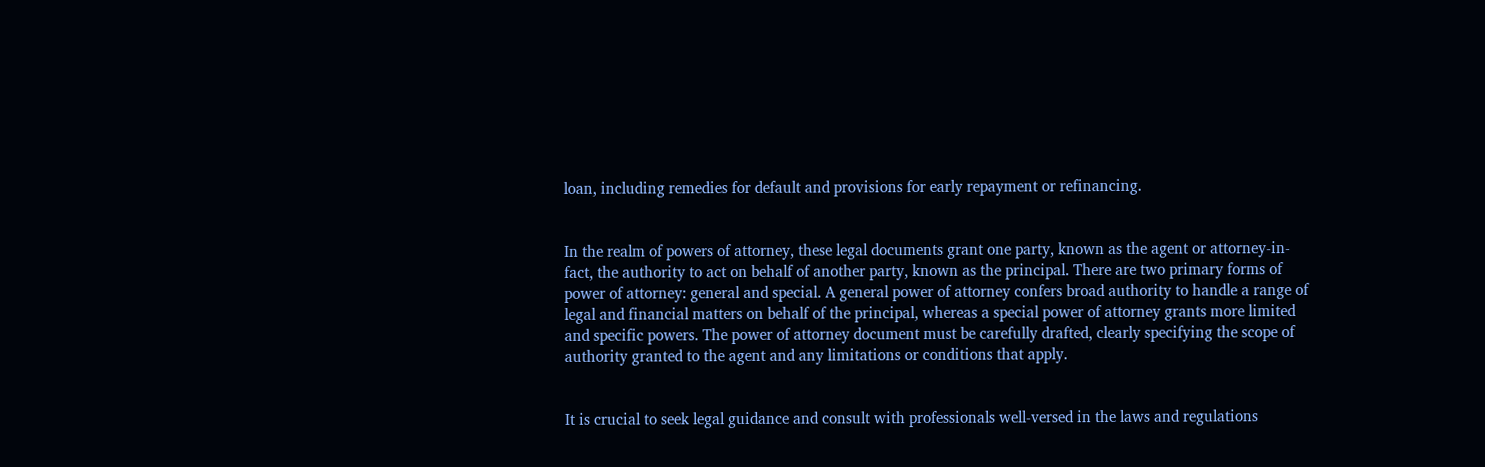loan, including remedies for default and provisions for early repayment or refinancing.


In the realm of powers of attorney, these legal documents grant one party, known as the agent or attorney-in-fact, the authority to act on behalf of another party, known as the principal. There are two primary forms of power of attorney: general and special. A general power of attorney confers broad authority to handle a range of legal and financial matters on behalf of the principal, whereas a special power of attorney grants more limited and specific powers. The power of attorney document must be carefully drafted, clearly specifying the scope of authority granted to the agent and any limitations or conditions that apply.


It is crucial to seek legal guidance and consult with professionals well-versed in the laws and regulations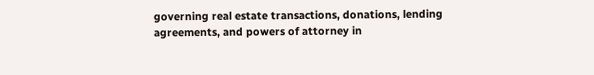governing real estate transactions, donations, lending agreements, and powers of attorney in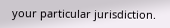your particular jurisdiction.